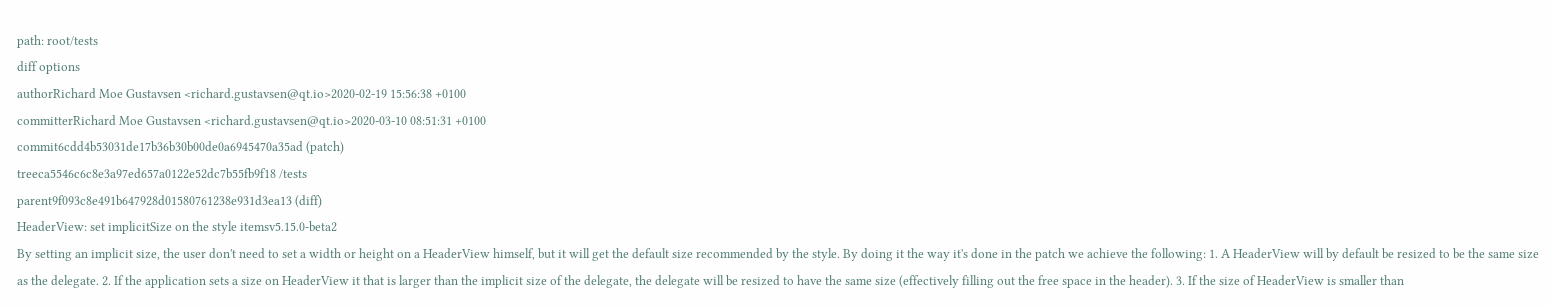path: root/tests
diff options
authorRichard Moe Gustavsen <richard.gustavsen@qt.io>2020-02-19 15:56:38 +0100
committerRichard Moe Gustavsen <richard.gustavsen@qt.io>2020-03-10 08:51:31 +0100
commit6cdd4b53031de17b36b30b00de0a6945470a35ad (patch)
treeca5546c6c8e3a97ed657a0122e52dc7b55fb9f18 /tests
parent9f093c8e491b647928d01580761238e931d3ea13 (diff)
HeaderView: set implicitSize on the style itemsv5.15.0-beta2
By setting an implicit size, the user don't need to set a width or height on a HeaderView himself, but it will get the default size recommended by the style. By doing it the way it's done in the patch we achieve the following: 1. A HeaderView will by default be resized to be the same size as the delegate. 2. If the application sets a size on HeaderView it that is larger than the implicit size of the delegate, the delegate will be resized to have the same size (effectively filling out the free space in the header). 3. If the size of HeaderView is smaller than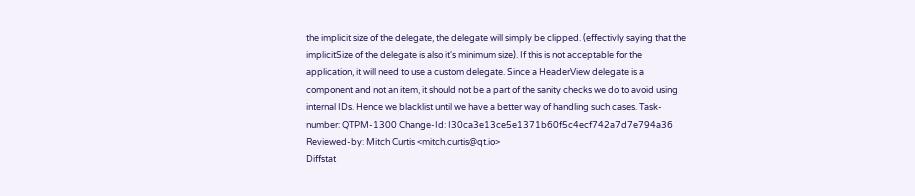the implicit size of the delegate, the delegate will simply be clipped. (effectivly saying that the implicitSize of the delegate is also it's minimum size). If this is not acceptable for the application, it will need to use a custom delegate. Since a HeaderView delegate is a component and not an item, it should not be a part of the sanity checks we do to avoid using internal IDs. Hence we blacklist until we have a better way of handling such cases. Task-number: QTPM-1300 Change-Id: I30ca3e13ce5e1371b60f5c4ecf742a7d7e794a36 Reviewed-by: Mitch Curtis <mitch.curtis@qt.io>
Diffstat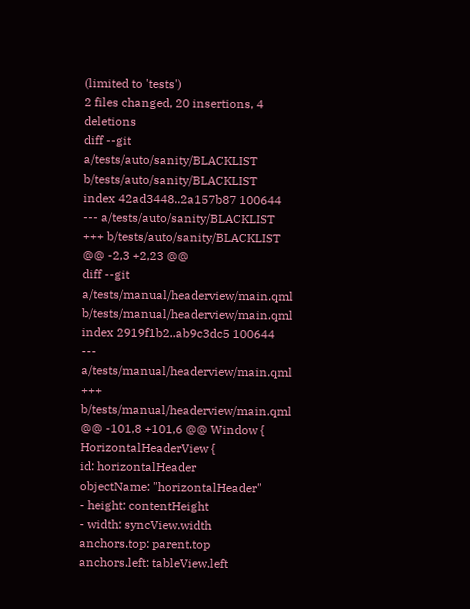(limited to 'tests')
2 files changed, 20 insertions, 4 deletions
diff --git a/tests/auto/sanity/BLACKLIST b/tests/auto/sanity/BLACKLIST
index 42ad3448..2a157b87 100644
--- a/tests/auto/sanity/BLACKLIST
+++ b/tests/auto/sanity/BLACKLIST
@@ -2,3 +2,23 @@
diff --git a/tests/manual/headerview/main.qml b/tests/manual/headerview/main.qml
index 2919f1b2..ab9c3dc5 100644
--- a/tests/manual/headerview/main.qml
+++ b/tests/manual/headerview/main.qml
@@ -101,8 +101,6 @@ Window {
HorizontalHeaderView {
id: horizontalHeader
objectName: "horizontalHeader"
- height: contentHeight
- width: syncView.width
anchors.top: parent.top
anchors.left: tableView.left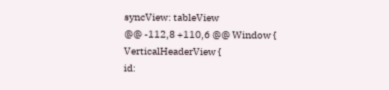syncView: tableView
@@ -112,8 +110,6 @@ Window {
VerticalHeaderView {
id: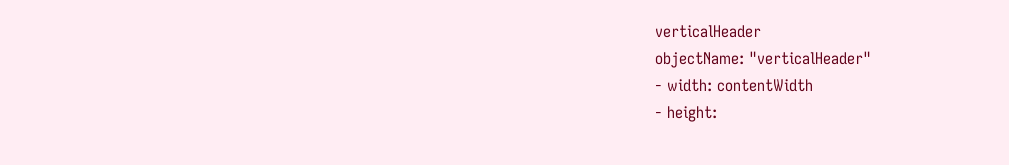verticalHeader
objectName: "verticalHeader"
- width: contentWidth
- height: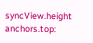syncView.height
anchors.top: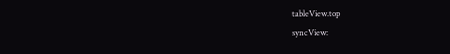tableView.top
syncView: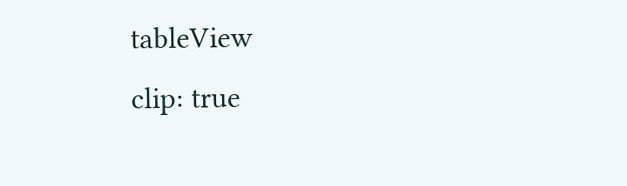tableView
clip: true